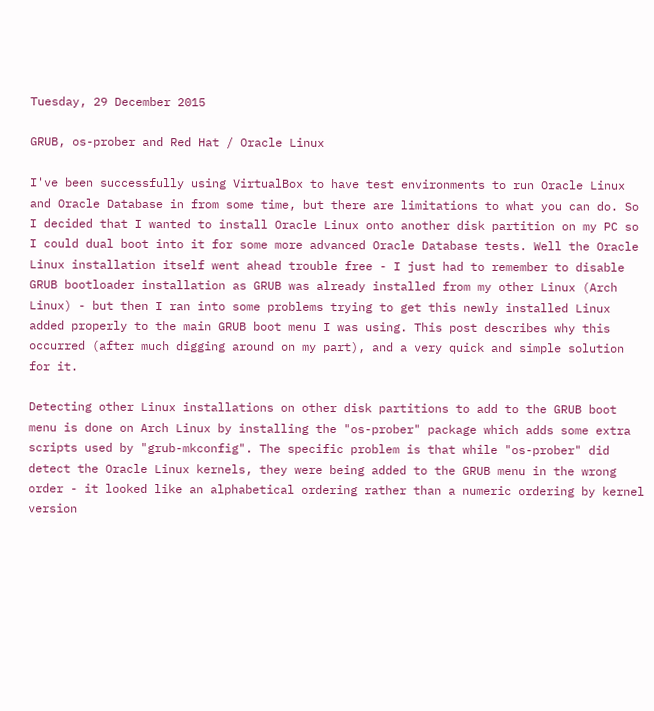Tuesday, 29 December 2015

GRUB, os-prober and Red Hat / Oracle Linux

I've been successfully using VirtualBox to have test environments to run Oracle Linux and Oracle Database in from some time, but there are limitations to what you can do. So I decided that I wanted to install Oracle Linux onto another disk partition on my PC so I could dual boot into it for some more advanced Oracle Database tests. Well the Oracle Linux installation itself went ahead trouble free - I just had to remember to disable GRUB bootloader installation as GRUB was already installed from my other Linux (Arch Linux) - but then I ran into some problems trying to get this newly installed Linux added properly to the main GRUB boot menu I was using. This post describes why this occurred (after much digging around on my part), and a very quick and simple solution for it.

Detecting other Linux installations on other disk partitions to add to the GRUB boot menu is done on Arch Linux by installing the "os-prober" package which adds some extra scripts used by "grub-mkconfig". The specific problem is that while "os-prober" did detect the Oracle Linux kernels, they were being added to the GRUB menu in the wrong order - it looked like an alphabetical ordering rather than a numeric ordering by kernel version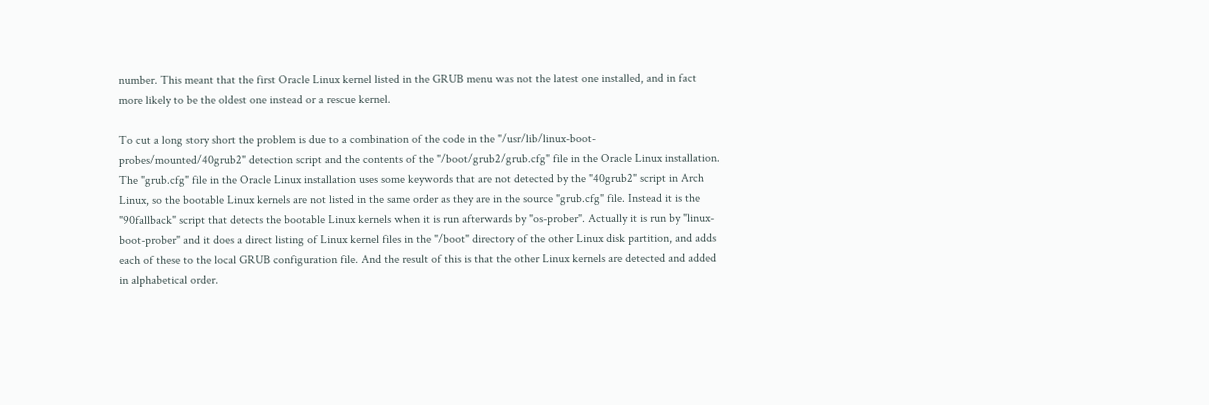number. This meant that the first Oracle Linux kernel listed in the GRUB menu was not the latest one installed, and in fact more likely to be the oldest one instead or a rescue kernel.

To cut a long story short the problem is due to a combination of the code in the "/usr/lib/linux-boot-probes/mounted/40grub2" detection script and the contents of the "/boot/grub2/grub.cfg" file in the Oracle Linux installation. The "grub.cfg" file in the Oracle Linux installation uses some keywords that are not detected by the "40grub2" script in Arch Linux, so the bootable Linux kernels are not listed in the same order as they are in the source "grub.cfg" file. Instead it is the "90fallback" script that detects the bootable Linux kernels when it is run afterwards by "os-prober". Actually it is run by "linux-boot-prober" and it does a direct listing of Linux kernel files in the "/boot" directory of the other Linux disk partition, and adds each of these to the local GRUB configuration file. And the result of this is that the other Linux kernels are detected and added in alphabetical order.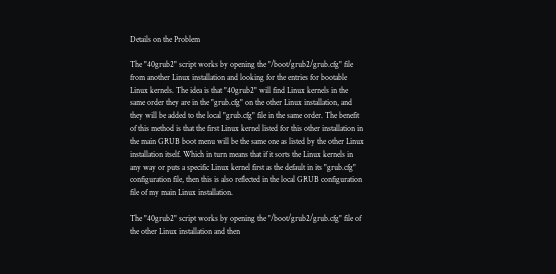Details on the Problem

The "40grub2" script works by opening the "/boot/grub2/grub.cfg" file from another Linux installation and looking for the entries for bootable Linux kernels. The idea is that "40grub2" will find Linux kernels in the same order they are in the "grub.cfg" on the other Linux installation, and they will be added to the local "grub.cfg" file in the same order. The benefit of this method is that the first Linux kernel listed for this other installation in the main GRUB boot menu will be the same one as listed by the other Linux installation itself. Which in turn means that if it sorts the Linux kernels in any way or puts a specific Linux kernel first as the default in its "grub.cfg" configuration file, then this is also reflected in the local GRUB configuration file of my main Linux installation.

The "40grub2" script works by opening the "/boot/grub2/grub.cfg" file of the other Linux installation and then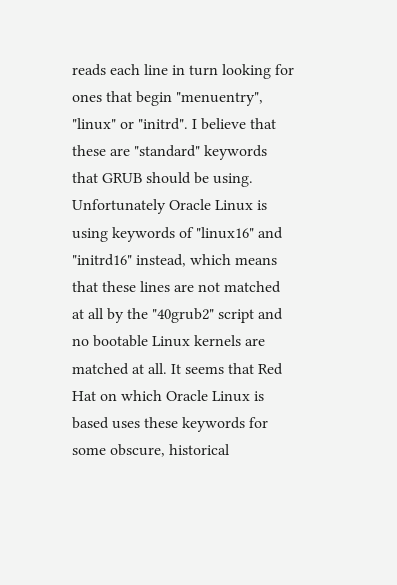reads each line in turn looking for ones that begin "menuentry", "linux" or "initrd". I believe that these are "standard" keywords that GRUB should be using. Unfortunately Oracle Linux is using keywords of "linux16" and "initrd16" instead, which means that these lines are not matched at all by the "40grub2" script and no bootable Linux kernels are matched at all. It seems that Red Hat on which Oracle Linux is based uses these keywords for some obscure, historical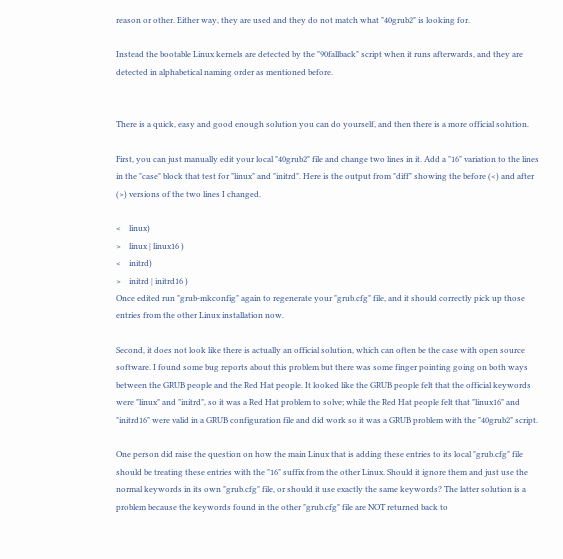reason or other. Either way, they are used and they do not match what "40grub2" is looking for.

Instead the bootable Linux kernels are detected by the "90fallback" script when it runs afterwards, and they are detected in alphabetical naming order as mentioned before.


There is a quick, easy and good enough solution you can do yourself, and then there is a more official solution.

First, you can just manually edit your local "40grub2" file and change two lines in it. Add a "16" variation to the lines in the "case" block that test for "linux" and "initrd". Here is the output from "diff" showing the before (<) and after (>) versions of the two lines I changed.

<    linux)
>    linux | linux16 )
<    initrd)
>    initrd | initrd16 )
Once edited run "grub-mkconfig" again to regenerate your "grub.cfg" file, and it should correctly pick up those entries from the other Linux installation now.

Second, it does not look like there is actually an official solution, which can often be the case with open source software. I found some bug reports about this problem but there was some finger pointing going on both ways between the GRUB people and the Red Hat people. It looked like the GRUB people felt that the official keywords were "linux" and "initrd", so it was a Red Hat problem to solve; while the Red Hat people felt that "linux16" and "initrd16" were valid in a GRUB configuration file and did work so it was a GRUB problem with the "40grub2" script.

One person did raise the question on how the main Linux that is adding these entries to its local "grub.cfg" file should be treating these entries with the "16" suffix from the other Linux. Should it ignore them and just use the normal keywords in its own "grub.cfg" file, or should it use exactly the same keywords? The latter solution is a problem because the keywords found in the other "grub.cfg" file are NOT returned back to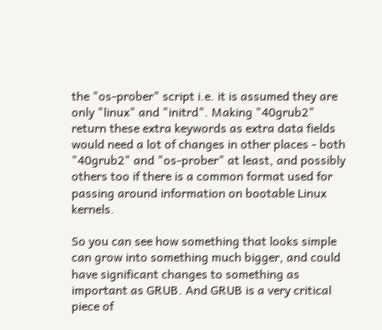the "os-prober" script i.e. it is assumed they are only "linux" and "initrd". Making "40grub2" return these extra keywords as extra data fields would need a lot of changes in other places - both "40grub2" and "os-prober" at least, and possibly others too if there is a common format used for passing around information on bootable Linux kernels.

So you can see how something that looks simple can grow into something much bigger, and could have significant changes to something as important as GRUB. And GRUB is a very critical piece of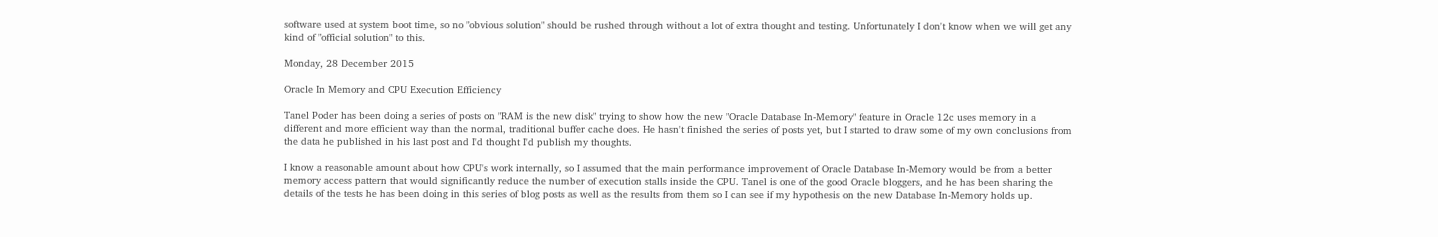software used at system boot time, so no "obvious solution" should be rushed through without a lot of extra thought and testing. Unfortunately I don't know when we will get any kind of "official solution" to this.

Monday, 28 December 2015

Oracle In Memory and CPU Execution Efficiency

Tanel Poder has been doing a series of posts on "RAM is the new disk" trying to show how the new "Oracle Database In-Memory" feature in Oracle 12c uses memory in a different and more efficient way than the normal, traditional buffer cache does. He hasn't finished the series of posts yet, but I started to draw some of my own conclusions from the data he published in his last post and I'd thought I'd publish my thoughts.

I know a reasonable amount about how CPU's work internally, so I assumed that the main performance improvement of Oracle Database In-Memory would be from a better memory access pattern that would significantly reduce the number of execution stalls inside the CPU. Tanel is one of the good Oracle bloggers, and he has been sharing the details of the tests he has been doing in this series of blog posts as well as the results from them so I can see if my hypothesis on the new Database In-Memory holds up.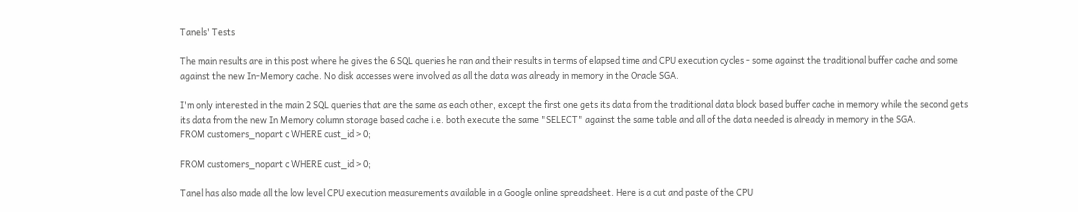Tanels' Tests

The main results are in this post where he gives the 6 SQL queries he ran and their results in terms of elapsed time and CPU execution cycles - some against the traditional buffer cache and some against the new In-Memory cache. No disk accesses were involved as all the data was already in memory in the Oracle SGA.

I'm only interested in the main 2 SQL queries that are the same as each other, except the first one gets its data from the traditional data block based buffer cache in memory while the second gets its data from the new In Memory column storage based cache i.e. both execute the same "SELECT" against the same table and all of the data needed is already in memory in the SGA.
FROM customers_nopart c WHERE cust_id > 0;

FROM customers_nopart c WHERE cust_id > 0;

Tanel has also made all the low level CPU execution measurements available in a Google online spreadsheet. Here is a cut and paste of the CPU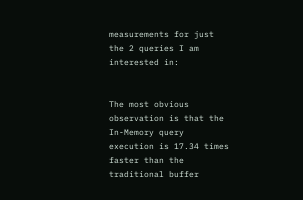measurements for just the 2 queries I am interested in:


The most obvious observation is that the In-Memory query execution is 17.34 times faster than the traditional buffer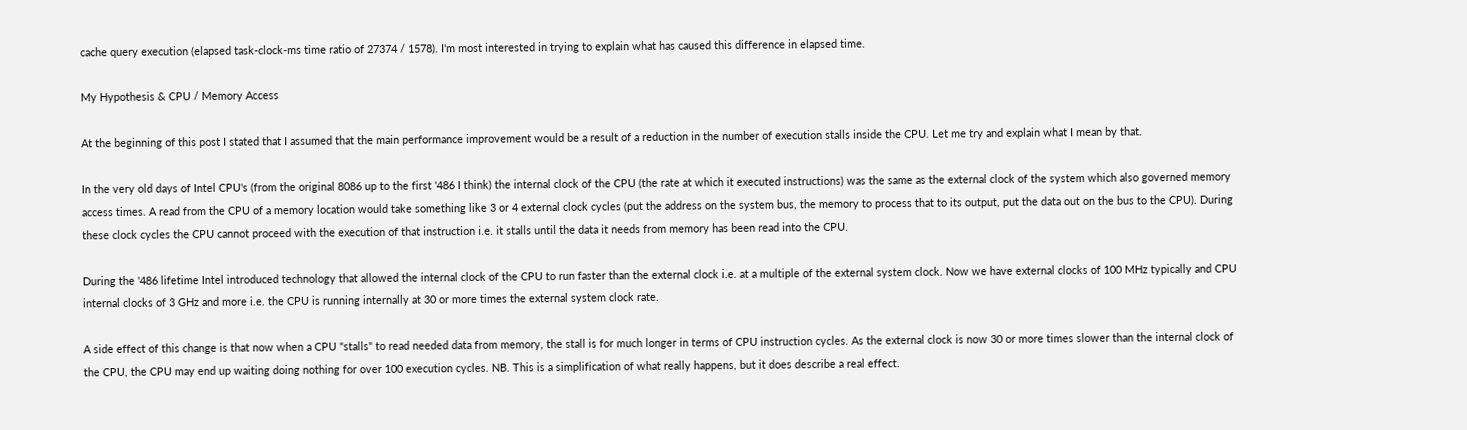cache query execution (elapsed task-clock-ms time ratio of 27374 / 1578). I'm most interested in trying to explain what has caused this difference in elapsed time.

My Hypothesis & CPU / Memory Access

At the beginning of this post I stated that I assumed that the main performance improvement would be a result of a reduction in the number of execution stalls inside the CPU. Let me try and explain what I mean by that.

In the very old days of Intel CPU's (from the original 8086 up to the first '486 I think) the internal clock of the CPU (the rate at which it executed instructions) was the same as the external clock of the system which also governed memory access times. A read from the CPU of a memory location would take something like 3 or 4 external clock cycles (put the address on the system bus, the memory to process that to its output, put the data out on the bus to the CPU). During these clock cycles the CPU cannot proceed with the execution of that instruction i.e. it stalls until the data it needs from memory has been read into the CPU.

During the '486 lifetime Intel introduced technology that allowed the internal clock of the CPU to run faster than the external clock i.e. at a multiple of the external system clock. Now we have external clocks of 100 MHz typically and CPU internal clocks of 3 GHz and more i.e. the CPU is running internally at 30 or more times the external system clock rate.

A side effect of this change is that now when a CPU "stalls" to read needed data from memory, the stall is for much longer in terms of CPU instruction cycles. As the external clock is now 30 or more times slower than the internal clock of the CPU, the CPU may end up waiting doing nothing for over 100 execution cycles. NB. This is a simplification of what really happens, but it does describe a real effect.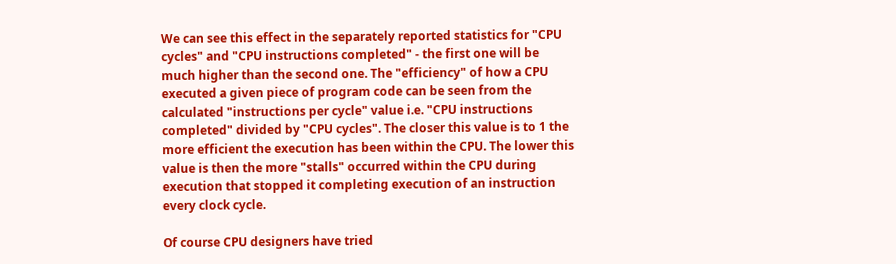We can see this effect in the separately reported statistics for "CPU cycles" and "CPU instructions completed" - the first one will be much higher than the second one. The "efficiency" of how a CPU executed a given piece of program code can be seen from the calculated "instructions per cycle" value i.e. "CPU instructions completed" divided by "CPU cycles". The closer this value is to 1 the more efficient the execution has been within the CPU. The lower this value is then the more "stalls" occurred within the CPU during execution that stopped it completing execution of an instruction every clock cycle.

Of course CPU designers have tried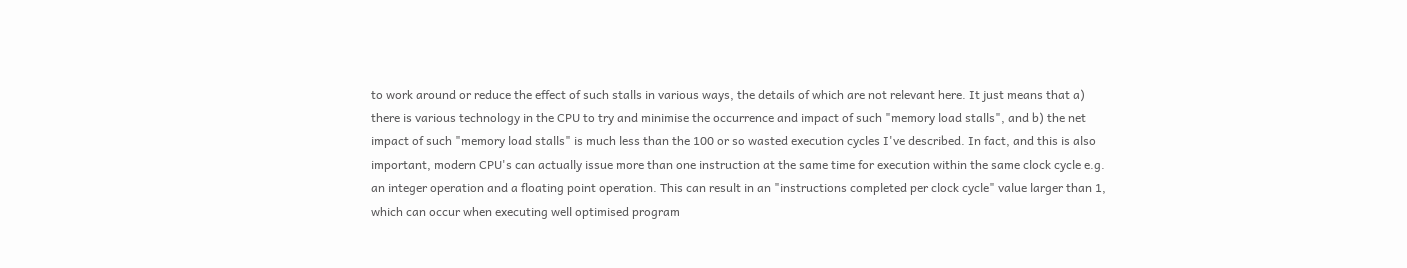to work around or reduce the effect of such stalls in various ways, the details of which are not relevant here. It just means that a) there is various technology in the CPU to try and minimise the occurrence and impact of such "memory load stalls", and b) the net impact of such "memory load stalls" is much less than the 100 or so wasted execution cycles I've described. In fact, and this is also important, modern CPU's can actually issue more than one instruction at the same time for execution within the same clock cycle e.g. an integer operation and a floating point operation. This can result in an "instructions completed per clock cycle" value larger than 1, which can occur when executing well optimised program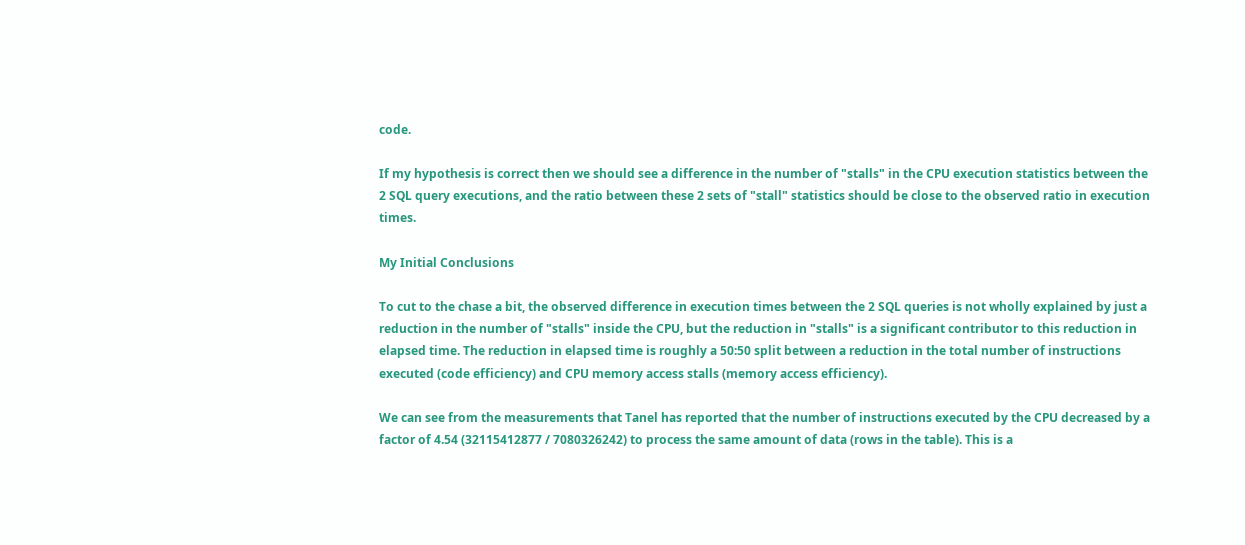code.

If my hypothesis is correct then we should see a difference in the number of "stalls" in the CPU execution statistics between the 2 SQL query executions, and the ratio between these 2 sets of "stall" statistics should be close to the observed ratio in execution times.

My Initial Conclusions

To cut to the chase a bit, the observed difference in execution times between the 2 SQL queries is not wholly explained by just a reduction in the number of "stalls" inside the CPU, but the reduction in "stalls" is a significant contributor to this reduction in elapsed time. The reduction in elapsed time is roughly a 50:50 split between a reduction in the total number of instructions executed (code efficiency) and CPU memory access stalls (memory access efficiency).

We can see from the measurements that Tanel has reported that the number of instructions executed by the CPU decreased by a factor of 4.54 (32115412877 / 7080326242) to process the same amount of data (rows in the table). This is a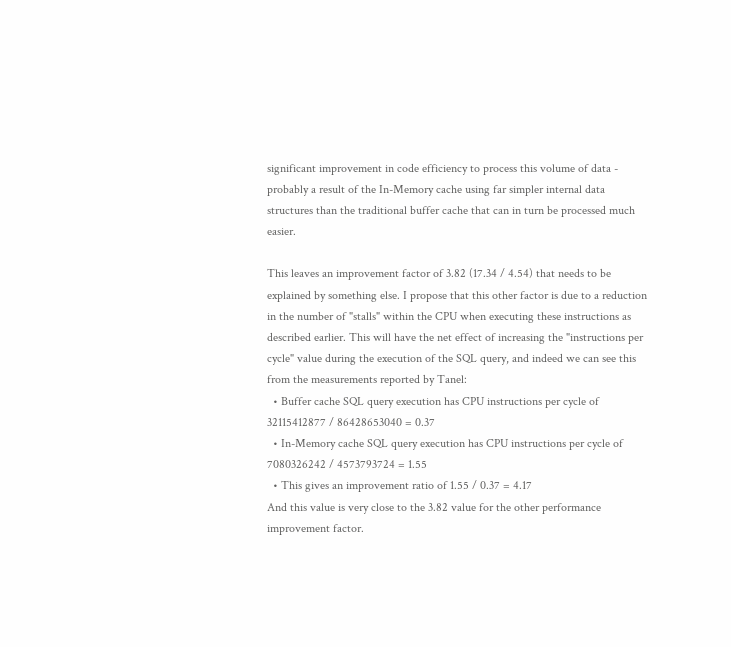significant improvement in code efficiency to process this volume of data - probably a result of the In-Memory cache using far simpler internal data structures than the traditional buffer cache that can in turn be processed much easier.

This leaves an improvement factor of 3.82 (17.34 / 4.54) that needs to be explained by something else. I propose that this other factor is due to a reduction in the number of "stalls" within the CPU when executing these instructions as described earlier. This will have the net effect of increasing the "instructions per cycle" value during the execution of the SQL query, and indeed we can see this from the measurements reported by Tanel:
  • Buffer cache SQL query execution has CPU instructions per cycle of 32115412877 / 86428653040 = 0.37
  • In-Memory cache SQL query execution has CPU instructions per cycle of 7080326242 / 4573793724 = 1.55
  • This gives an improvement ratio of 1.55 / 0.37 = 4.17
And this value is very close to the 3.82 value for the other performance improvement factor.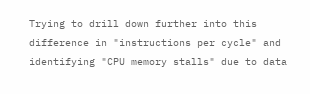Trying to drill down further into this difference in "instructions per cycle" and identifying "CPU memory stalls" due to data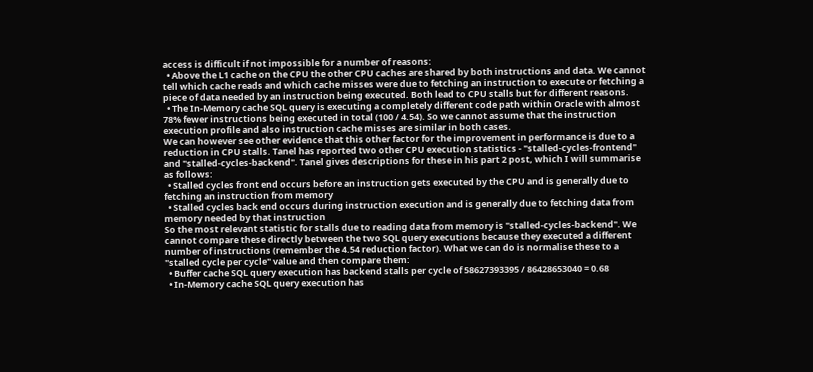access is difficult if not impossible for a number of reasons:
  • Above the L1 cache on the CPU the other CPU caches are shared by both instructions and data. We cannot tell which cache reads and which cache misses were due to fetching an instruction to execute or fetching a piece of data needed by an instruction being executed. Both lead to CPU stalls but for different reasons.
  • The In-Memory cache SQL query is executing a completely different code path within Oracle with almost 78% fewer instructions being executed in total (100 / 4.54). So we cannot assume that the instruction execution profile and also instruction cache misses are similar in both cases.
We can however see other evidence that this other factor for the improvement in performance is due to a reduction in CPU stalls. Tanel has reported two other CPU execution statistics - "stalled-cycles-frontend" and "stalled-cycles-backend". Tanel gives descriptions for these in his part 2 post, which I will summarise as follows:
  • Stalled cycles front end occurs before an instruction gets executed by the CPU and is generally due to fetching an instruction from memory
  • Stalled cycles back end occurs during instruction execution and is generally due to fetching data from memory needed by that instruction
So the most relevant statistic for stalls due to reading data from memory is "stalled-cycles-backend". We cannot compare these directly between the two SQL query executions because they executed a different number of instructions (remember the 4.54 reduction factor). What we can do is normalise these to a "stalled cycle per cycle" value and then compare them:
  • Buffer cache SQL query execution has backend stalls per cycle of 58627393395 / 86428653040 = 0.68
  • In-Memory cache SQL query execution has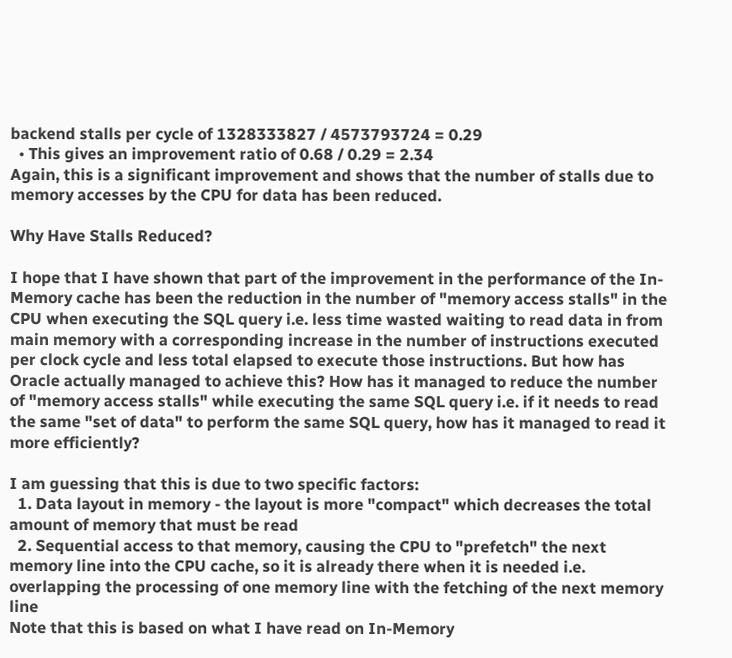backend stalls per cycle of 1328333827 / 4573793724 = 0.29
  • This gives an improvement ratio of 0.68 / 0.29 = 2.34
Again, this is a significant improvement and shows that the number of stalls due to memory accesses by the CPU for data has been reduced.

Why Have Stalls Reduced?

I hope that I have shown that part of the improvement in the performance of the In-Memory cache has been the reduction in the number of "memory access stalls" in the CPU when executing the SQL query i.e. less time wasted waiting to read data in from main memory with a corresponding increase in the number of instructions executed per clock cycle and less total elapsed to execute those instructions. But how has Oracle actually managed to achieve this? How has it managed to reduce the number of "memory access stalls" while executing the same SQL query i.e. if it needs to read the same "set of data" to perform the same SQL query, how has it managed to read it more efficiently?

I am guessing that this is due to two specific factors:
  1. Data layout in memory - the layout is more "compact" which decreases the total amount of memory that must be read
  2. Sequential access to that memory, causing the CPU to "prefetch" the next memory line into the CPU cache, so it is already there when it is needed i.e. overlapping the processing of one memory line with the fetching of the next memory line
Note that this is based on what I have read on In-Memory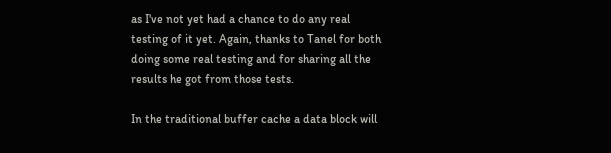as I've not yet had a chance to do any real testing of it yet. Again, thanks to Tanel for both doing some real testing and for sharing all the results he got from those tests.

In the traditional buffer cache a data block will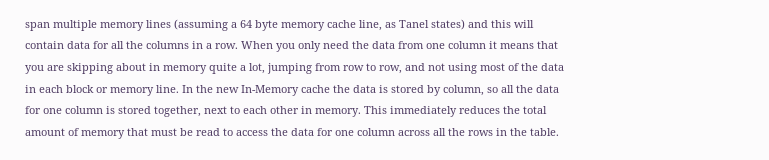span multiple memory lines (assuming a 64 byte memory cache line, as Tanel states) and this will contain data for all the columns in a row. When you only need the data from one column it means that you are skipping about in memory quite a lot, jumping from row to row, and not using most of the data in each block or memory line. In the new In-Memory cache the data is stored by column, so all the data for one column is stored together, next to each other in memory. This immediately reduces the total amount of memory that must be read to access the data for one column across all the rows in the table.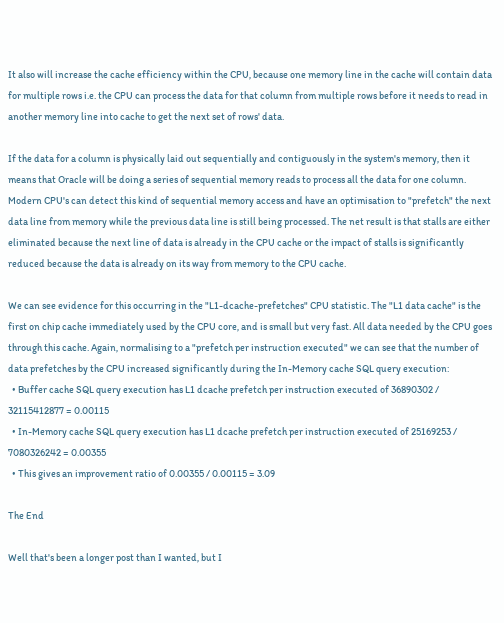It also will increase the cache efficiency within the CPU, because one memory line in the cache will contain data for multiple rows i.e. the CPU can process the data for that column from multiple rows before it needs to read in another memory line into cache to get the next set of rows' data.

If the data for a column is physically laid out sequentially and contiguously in the system's memory, then it means that Oracle will be doing a series of sequential memory reads to process all the data for one column. Modern CPU's can detect this kind of sequential memory access and have an optimisation to "prefetch" the next data line from memory while the previous data line is still being processed. The net result is that stalls are either eliminated because the next line of data is already in the CPU cache or the impact of stalls is significantly reduced because the data is already on its way from memory to the CPU cache.

We can see evidence for this occurring in the "L1-dcache-prefetches" CPU statistic. The "L1 data cache" is the first on chip cache immediately used by the CPU core, and is small but very fast. All data needed by the CPU goes through this cache. Again, normalising to a "prefetch per instruction executed" we can see that the number of data prefetches by the CPU increased significantly during the In-Memory cache SQL query execution:
  • Buffer cache SQL query execution has L1 dcache prefetch per instruction executed of 36890302 / 32115412877 = 0.00115
  • In-Memory cache SQL query execution has L1 dcache prefetch per instruction executed of 25169253 / 7080326242 = 0.00355
  • This gives an improvement ratio of 0.00355 / 0.00115 = 3.09

The End

Well that's been a longer post than I wanted, but I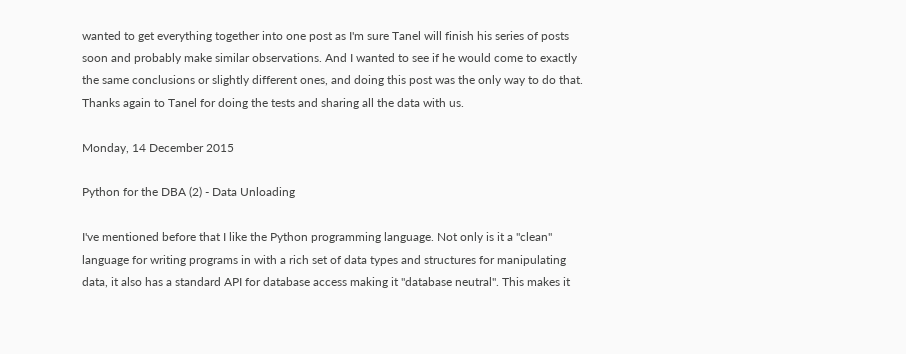wanted to get everything together into one post as I'm sure Tanel will finish his series of posts soon and probably make similar observations. And I wanted to see if he would come to exactly the same conclusions or slightly different ones, and doing this post was the only way to do that. Thanks again to Tanel for doing the tests and sharing all the data with us.

Monday, 14 December 2015

Python for the DBA (2) - Data Unloading

I've mentioned before that I like the Python programming language. Not only is it a "clean" language for writing programs in with a rich set of data types and structures for manipulating data, it also has a standard API for database access making it "database neutral". This makes it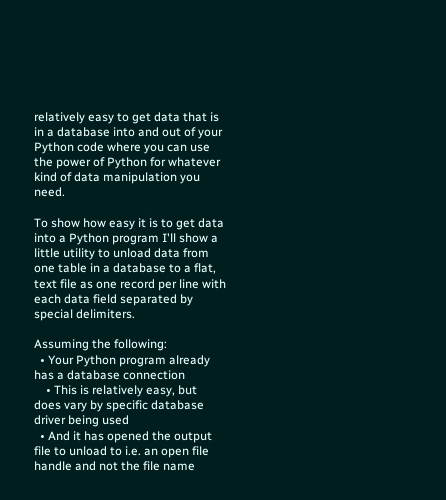relatively easy to get data that is in a database into and out of your Python code where you can use the power of Python for whatever kind of data manipulation you need.

To show how easy it is to get data into a Python program I'll show a little utility to unload data from one table in a database to a flat, text file as one record per line with each data field separated by special delimiters.

Assuming the following:
  • Your Python program already has a database connection
    • This is relatively easy, but does vary by specific database driver being used
  • And it has opened the output file to unload to i.e. an open file handle and not the file name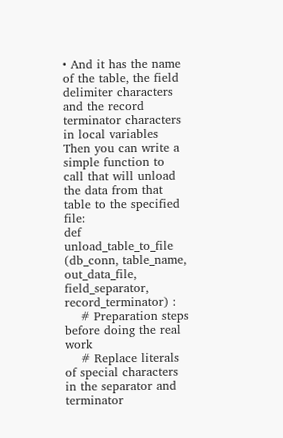• And it has the name of the table, the field delimiter characters and the record terminator characters in local variables
Then you can write a simple function to call that will unload the data from that table to the specified file:
def unload_table_to_file (db_conn, table_name, out_data_file, field_separator, record_terminator) :
    # Preparation steps before doing the real work
    # Replace literals of special characters in the separator and terminator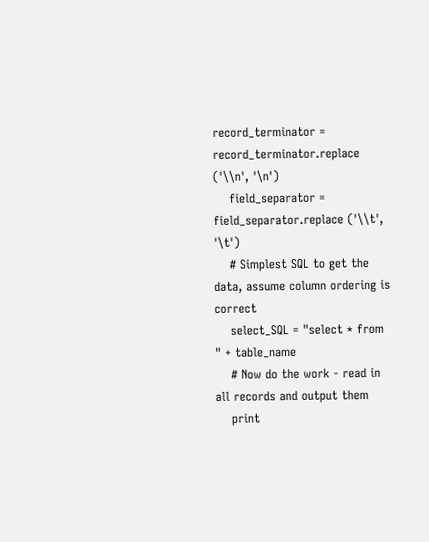record_terminator = record_terminator.replace ('\\n', '\n')
    field_separator = field_separator.replace ('\\t', '\t')
    # Simplest SQL to get the data, assume column ordering is correct
    select_SQL = "select * from " + table_name
    # Now do the work - read in all records and output them
    print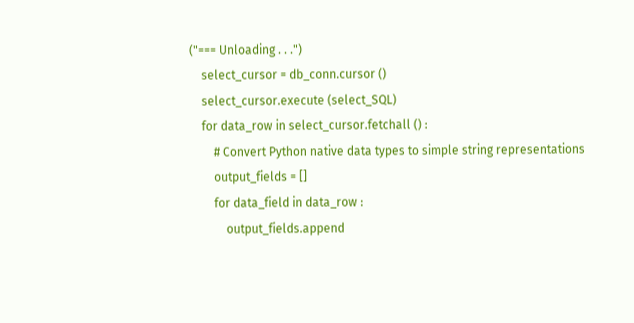("=== Unloading . . .")
    select_cursor = db_conn.cursor ()
    select_cursor.execute (select_SQL)
    for data_row in select_cursor.fetchall () :
        # Convert Python native data types to simple string representations
        output_fields = []
        for data_field in data_row :
            output_fields.append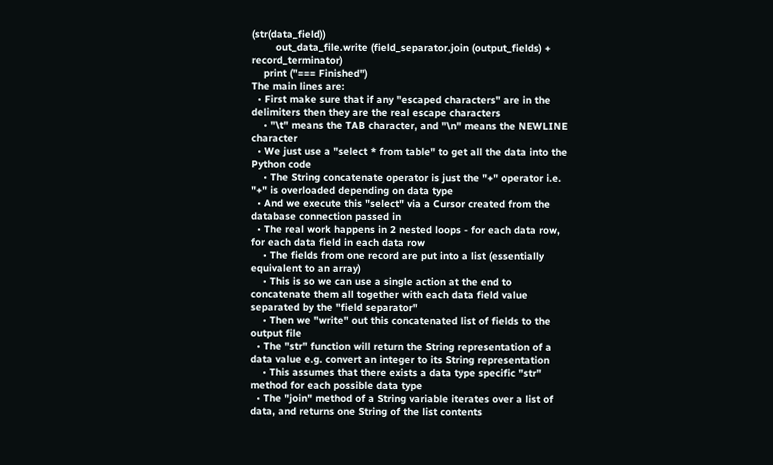(str(data_field))
        out_data_file.write (field_separator.join (output_fields) + record_terminator)
    print ("=== Finished")
The main lines are:
  • First make sure that if any "escaped characters" are in the delimiters then they are the real escape characters
    • "\t" means the TAB character, and "\n" means the NEWLINE character
  • We just use a "select * from table" to get all the data into the Python code
    • The String concatenate operator is just the "+" operator i.e. "+" is overloaded depending on data type
  • And we execute this "select" via a Cursor created from the database connection passed in
  • The real work happens in 2 nested loops - for each data row, for each data field in each data row
    • The fields from one record are put into a list (essentially equivalent to an array)
    • This is so we can use a single action at the end to concatenate them all together with each data field value separated by the "field separator"
    • Then we "write" out this concatenated list of fields to the output file
  • The "str" function will return the String representation of a data value e.g. convert an integer to its String representation
    • This assumes that there exists a data type specific "str" method for each possible data type
  • The "join" method of a String variable iterates over a list of data, and returns one String of the list contents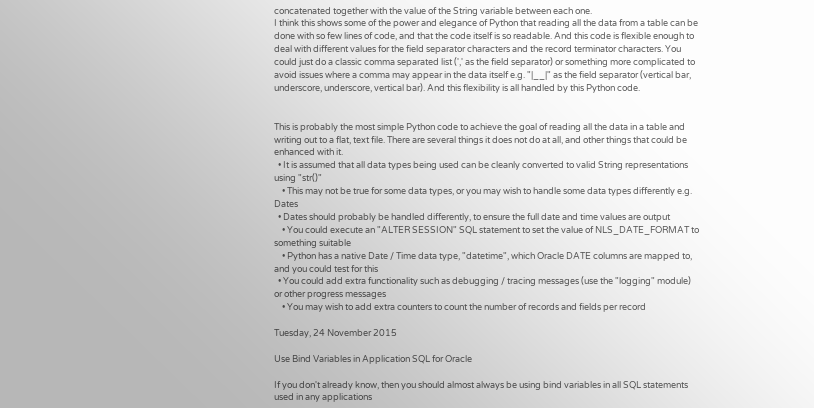concatenated together with the value of the String variable between each one.
I think this shows some of the power and elegance of Python that reading all the data from a table can be done with so few lines of code, and that the code itself is so readable. And this code is flexible enough to deal with different values for the field separator characters and the record terminator characters. You could just do a classic comma separated list (',' as the field separator) or something more complicated to avoid issues where a comma may appear in the data itself e.g. "|__|" as the field separator (vertical bar, underscore, underscore, vertical bar). And this flexibility is all handled by this Python code.


This is probably the most simple Python code to achieve the goal of reading all the data in a table and writing out to a flat, text file. There are several things it does not do at all, and other things that could be enhanced with it.
  • It is assumed that all data types being used can be cleanly converted to valid String representations using "str()"
    • This may not be true for some data types, or you may wish to handle some data types differently e.g. Dates
  • Dates should probably be handled differently, to ensure the full date and time values are output
    • You could execute an "ALTER SESSION" SQL statement to set the value of NLS_DATE_FORMAT to something suitable
    • Python has a native Date / Time data type, "datetime", which Oracle DATE columns are mapped to, and you could test for this
  • You could add extra functionality such as debugging / tracing messages (use the "logging" module) or other progress messages
    • You may wish to add extra counters to count the number of records and fields per record

Tuesday, 24 November 2015

Use Bind Variables in Application SQL for Oracle

If you don't already know, then you should almost always be using bind variables in all SQL statements used in any applications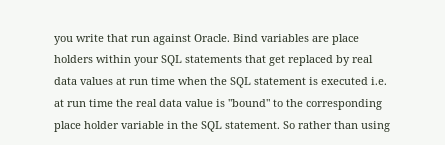you write that run against Oracle. Bind variables are place holders within your SQL statements that get replaced by real data values at run time when the SQL statement is executed i.e. at run time the real data value is "bound" to the corresponding place holder variable in the SQL statement. So rather than using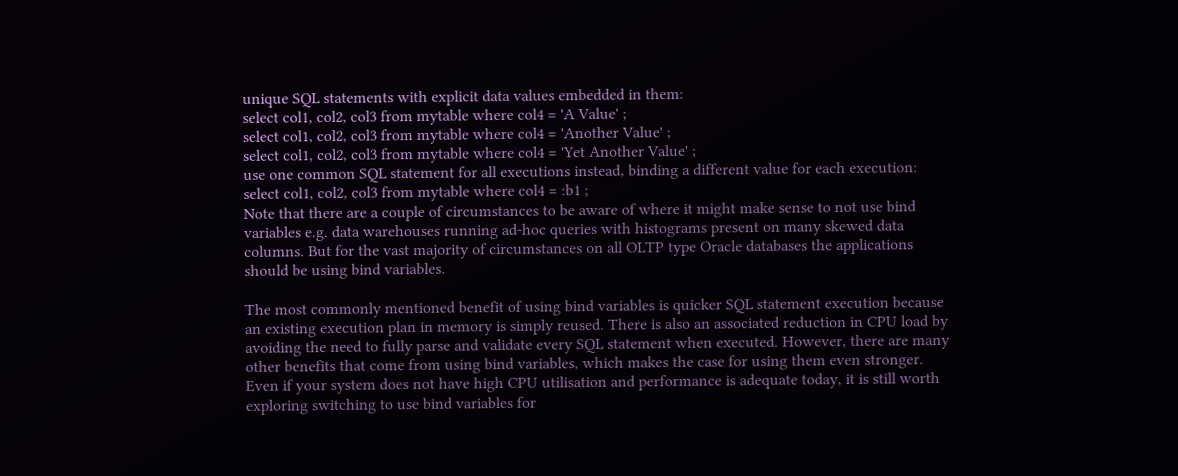unique SQL statements with explicit data values embedded in them:
select col1, col2, col3 from mytable where col4 = 'A Value' ;
select col1, col2, col3 from mytable where col4 = 'Another Value' ;
select col1, col2, col3 from mytable where col4 = 'Yet Another Value' ;
use one common SQL statement for all executions instead, binding a different value for each execution:
select col1, col2, col3 from mytable where col4 = :b1 ;
Note that there are a couple of circumstances to be aware of where it might make sense to not use bind variables e.g. data warehouses running ad-hoc queries with histograms present on many skewed data columns. But for the vast majority of circumstances on all OLTP type Oracle databases the applications should be using bind variables.

The most commonly mentioned benefit of using bind variables is quicker SQL statement execution because an existing execution plan in memory is simply reused. There is also an associated reduction in CPU load by avoiding the need to fully parse and validate every SQL statement when executed. However, there are many other benefits that come from using bind variables, which makes the case for using them even stronger. Even if your system does not have high CPU utilisation and performance is adequate today, it is still worth exploring switching to use bind variables for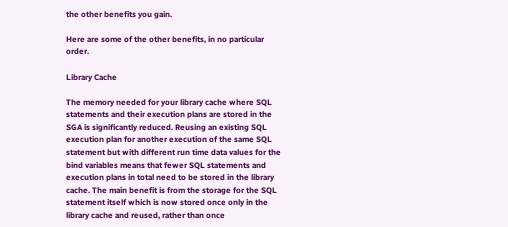the other benefits you gain.

Here are some of the other benefits, in no particular order.

Library Cache

The memory needed for your library cache where SQL statements and their execution plans are stored in the SGA is significantly reduced. Reusing an existing SQL execution plan for another execution of the same SQL statement but with different run time data values for the bind variables means that fewer SQL statements and execution plans in total need to be stored in the library cache. The main benefit is from the storage for the SQL statement itself which is now stored once only in the library cache and reused, rather than once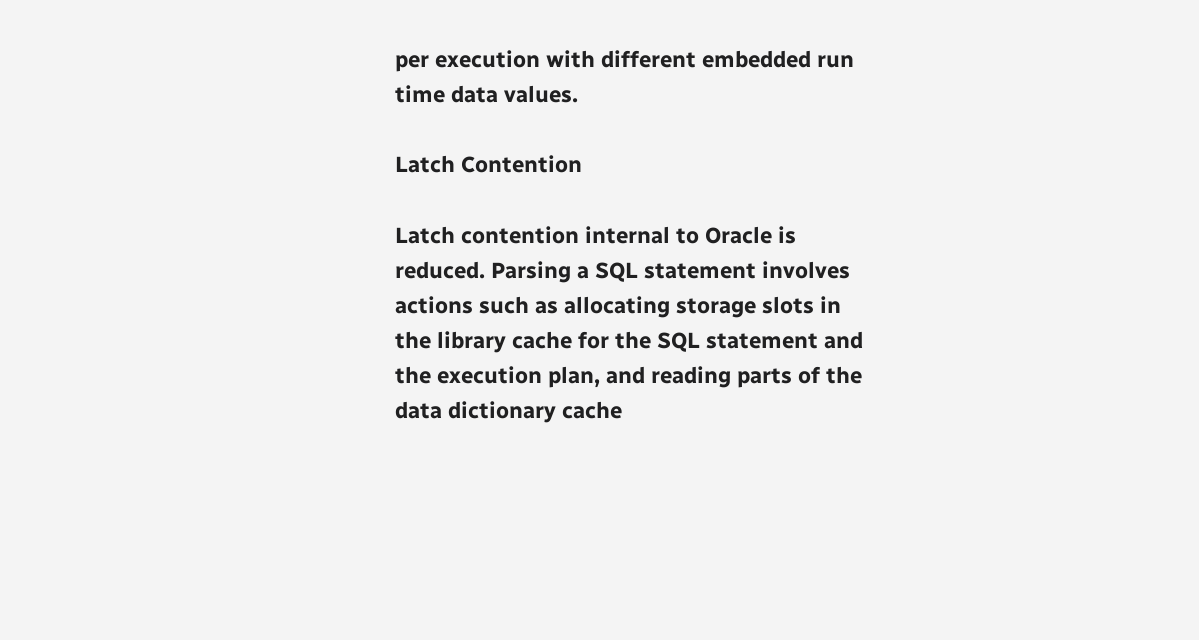per execution with different embedded run time data values.

Latch Contention

Latch contention internal to Oracle is reduced. Parsing a SQL statement involves actions such as allocating storage slots in the library cache for the SQL statement and the execution plan, and reading parts of the data dictionary cache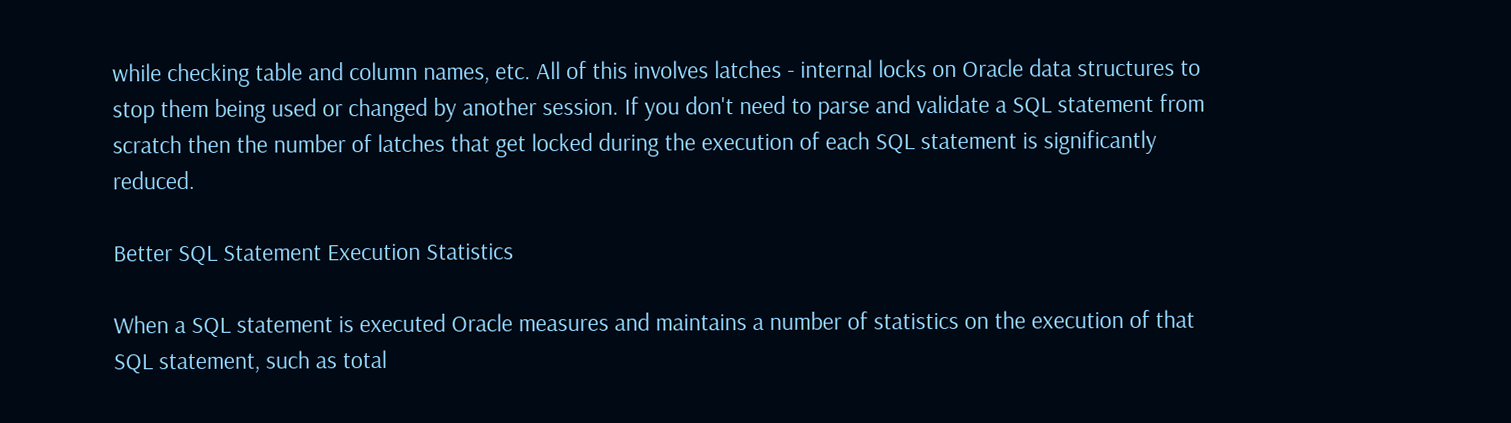while checking table and column names, etc. All of this involves latches - internal locks on Oracle data structures to stop them being used or changed by another session. If you don't need to parse and validate a SQL statement from scratch then the number of latches that get locked during the execution of each SQL statement is significantly reduced.

Better SQL Statement Execution Statistics

When a SQL statement is executed Oracle measures and maintains a number of statistics on the execution of that SQL statement, such as total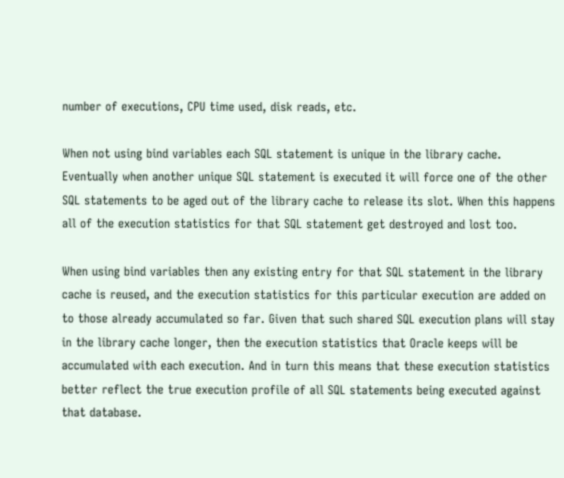number of executions, CPU time used, disk reads, etc.

When not using bind variables each SQL statement is unique in the library cache. Eventually when another unique SQL statement is executed it will force one of the other SQL statements to be aged out of the library cache to release its slot. When this happens all of the execution statistics for that SQL statement get destroyed and lost too.

When using bind variables then any existing entry for that SQL statement in the library cache is reused, and the execution statistics for this particular execution are added on to those already accumulated so far. Given that such shared SQL execution plans will stay in the library cache longer, then the execution statistics that Oracle keeps will be accumulated with each execution. And in turn this means that these execution statistics better reflect the true execution profile of all SQL statements being executed against that database.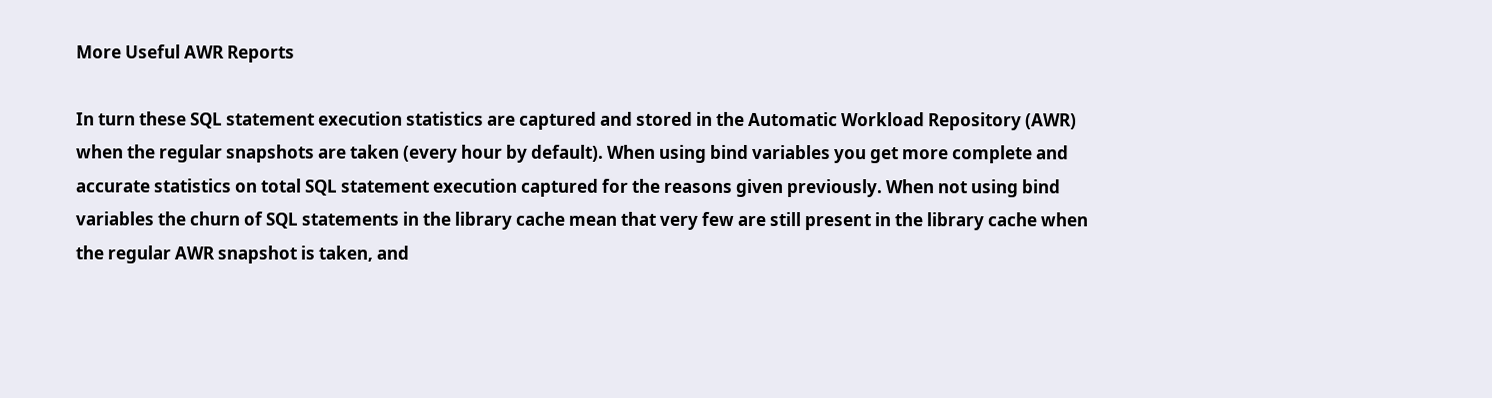More Useful AWR Reports

In turn these SQL statement execution statistics are captured and stored in the Automatic Workload Repository (AWR) when the regular snapshots are taken (every hour by default). When using bind variables you get more complete and accurate statistics on total SQL statement execution captured for the reasons given previously. When not using bind variables the churn of SQL statements in the library cache mean that very few are still present in the library cache when the regular AWR snapshot is taken, and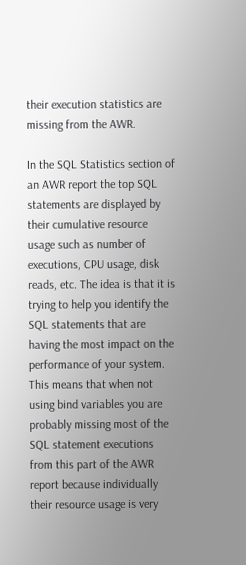their execution statistics are missing from the AWR.

In the SQL Statistics section of an AWR report the top SQL statements are displayed by their cumulative resource usage such as number of executions, CPU usage, disk reads, etc. The idea is that it is trying to help you identify the SQL statements that are having the most impact on the performance of your system. This means that when not using bind variables you are probably missing most of the SQL statement executions from this part of the AWR report because individually their resource usage is very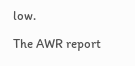low.

The AWR report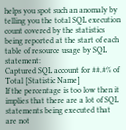helps you spot such an anomaly by telling you the total SQL execution count covered by the statistics being reported at the start of each table of resource usage by SQL statement:
Captured SQL account for ##.#% of Total [Statistic Name]
If the percentage is too low then it implies that there are a lot of SQL statements being executed that are not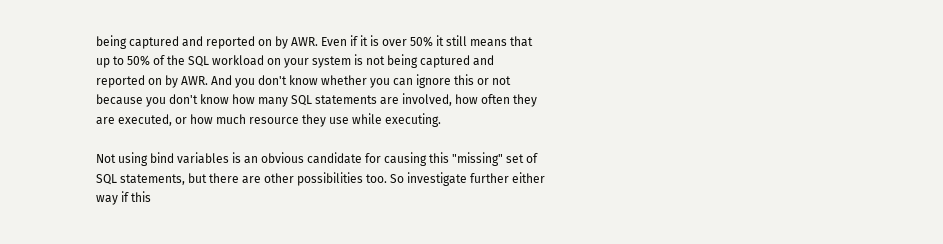being captured and reported on by AWR. Even if it is over 50% it still means that up to 50% of the SQL workload on your system is not being captured and reported on by AWR. And you don't know whether you can ignore this or not because you don't know how many SQL statements are involved, how often they are executed, or how much resource they use while executing.

Not using bind variables is an obvious candidate for causing this "missing" set of SQL statements, but there are other possibilities too. So investigate further either way if this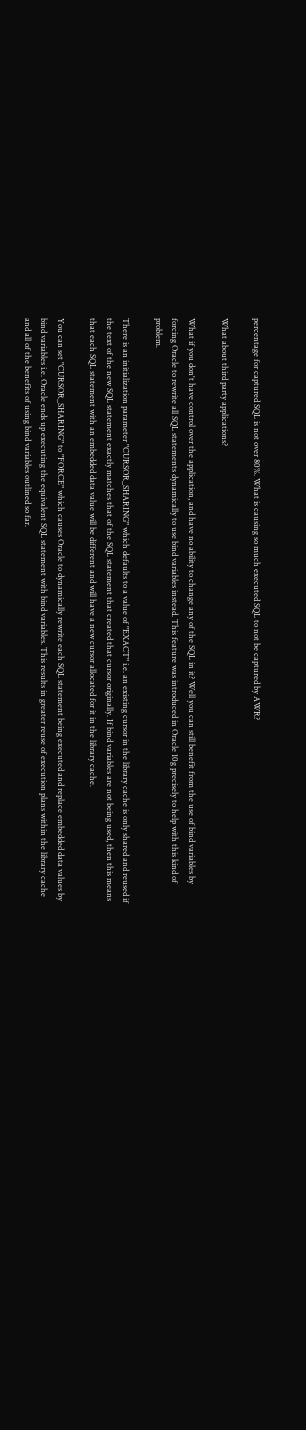percentage for captured SQL is not over 80%. What is causing so much executed SQL to not be captured by AWR?

What about third party applications?

What if you don't have control over the application, and have no ability to change any of the SQL in it? Well you can still benefit from the use of bind variables by forcing Oracle to rewrite all SQL statements dynamically to use bind variables instead. This feature was introduced in Oracle 10g precisely to help with this kind of problem.

There is an initialization parameter "CURSOR_SHARING" which defaults to a value of "EXACT" i.e. an existing cursor in the library cache is only shared and reused if the text of the new SQL statement exactly matches that of the SQL statement that created that cursor originally. If bind variables are not being used, then this means that each SQL statement with an embedded data value will be different and will have a new cursor allocated for it in the library cache.

You can set "CURSOR_SHARING" to "FORCE" which causes Oracle to dynamically rewrite each SQL statement being executed and replace embedded data values by bind variables i.e. Oracle ends up executing the equivalent SQL statement with bind variables. This results in greater reuse of execution plans within the library cache and all of the benefits of using bind variables outlined so far.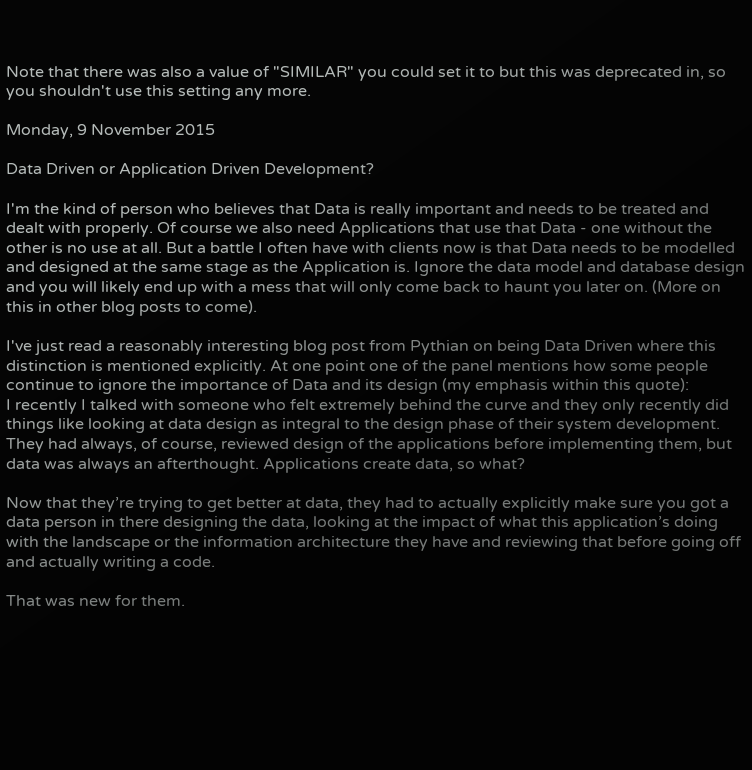Note that there was also a value of "SIMILAR" you could set it to but this was deprecated in, so you shouldn't use this setting any more.

Monday, 9 November 2015

Data Driven or Application Driven Development?

I'm the kind of person who believes that Data is really important and needs to be treated and dealt with properly. Of course we also need Applications that use that Data - one without the other is no use at all. But a battle I often have with clients now is that Data needs to be modelled and designed at the same stage as the Application is. Ignore the data model and database design and you will likely end up with a mess that will only come back to haunt you later on. (More on this in other blog posts to come).

I've just read a reasonably interesting blog post from Pythian on being Data Driven where this distinction is mentioned explicitly. At one point one of the panel mentions how some people continue to ignore the importance of Data and its design (my emphasis within this quote):
I recently I talked with someone who felt extremely behind the curve and they only recently did things like looking at data design as integral to the design phase of their system development. They had always, of course, reviewed design of the applications before implementing them, but data was always an afterthought. Applications create data, so what?

Now that they’re trying to get better at data, they had to actually explicitly make sure you got a data person in there designing the data, looking at the impact of what this application’s doing with the landscape or the information architecture they have and reviewing that before going off and actually writing a code.

That was new for them.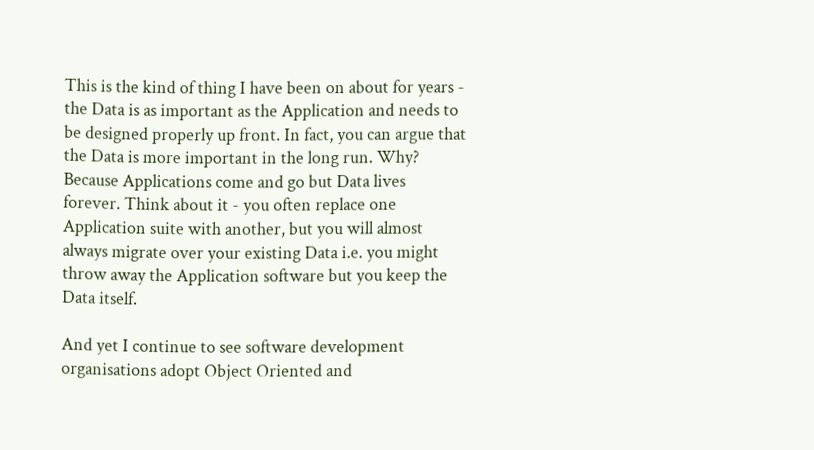This is the kind of thing I have been on about for years - the Data is as important as the Application and needs to be designed properly up front. In fact, you can argue that the Data is more important in the long run. Why? Because Applications come and go but Data lives forever. Think about it - you often replace one Application suite with another, but you will almost always migrate over your existing Data i.e. you might throw away the Application software but you keep the Data itself.

And yet I continue to see software development organisations adopt Object Oriented and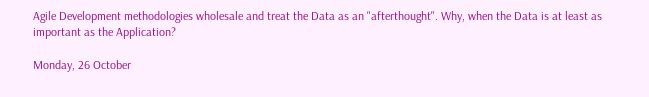Agile Development methodologies wholesale and treat the Data as an "afterthought". Why, when the Data is at least as important as the Application?

Monday, 26 October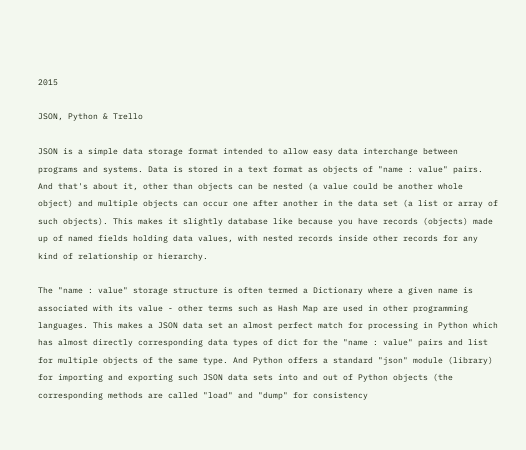2015

JSON, Python & Trello

JSON is a simple data storage format intended to allow easy data interchange between programs and systems. Data is stored in a text format as objects of "name : value" pairs. And that's about it, other than objects can be nested (a value could be another whole object) and multiple objects can occur one after another in the data set (a list or array of such objects). This makes it slightly database like because you have records (objects) made up of named fields holding data values, with nested records inside other records for any kind of relationship or hierarchy.

The "name : value" storage structure is often termed a Dictionary where a given name is associated with its value - other terms such as Hash Map are used in other programming languages. This makes a JSON data set an almost perfect match for processing in Python which has almost directly corresponding data types of dict for the "name : value" pairs and list for multiple objects of the same type. And Python offers a standard "json" module (library) for importing and exporting such JSON data sets into and out of Python objects (the corresponding methods are called "load" and "dump" for consistency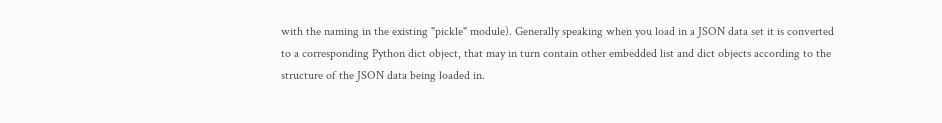with the naming in the existing "pickle" module). Generally speaking when you load in a JSON data set it is converted to a corresponding Python dict object, that may in turn contain other embedded list and dict objects according to the structure of the JSON data being loaded in.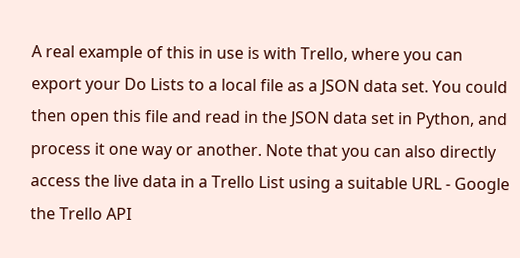A real example of this in use is with Trello, where you can export your Do Lists to a local file as a JSON data set. You could then open this file and read in the JSON data set in Python, and process it one way or another. Note that you can also directly access the live data in a Trello List using a suitable URL - Google the Trello API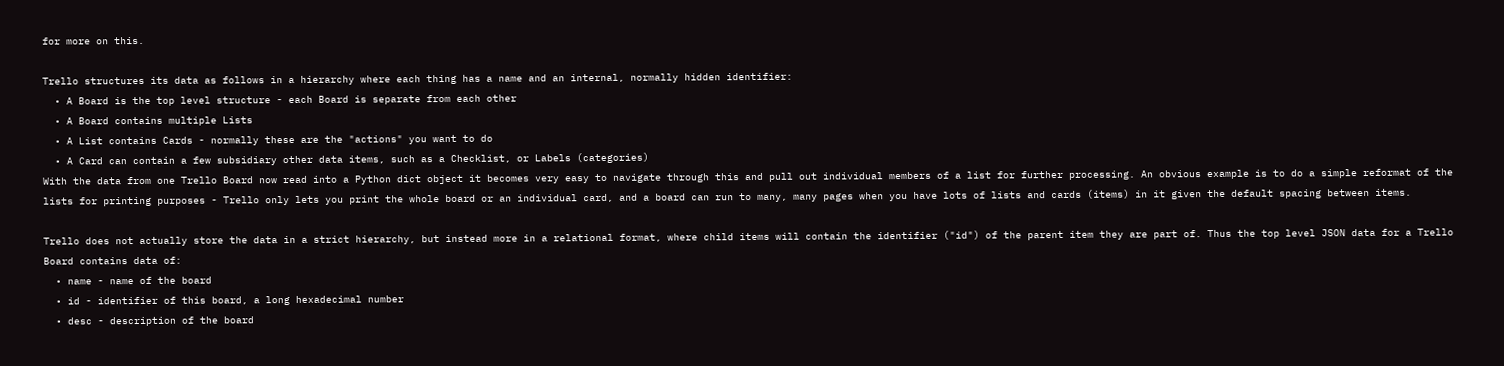for more on this.

Trello structures its data as follows in a hierarchy where each thing has a name and an internal, normally hidden identifier:
  • A Board is the top level structure - each Board is separate from each other
  • A Board contains multiple Lists
  • A List contains Cards - normally these are the "actions" you want to do
  • A Card can contain a few subsidiary other data items, such as a Checklist, or Labels (categories)
With the data from one Trello Board now read into a Python dict object it becomes very easy to navigate through this and pull out individual members of a list for further processing. An obvious example is to do a simple reformat of the lists for printing purposes - Trello only lets you print the whole board or an individual card, and a board can run to many, many pages when you have lots of lists and cards (items) in it given the default spacing between items.

Trello does not actually store the data in a strict hierarchy, but instead more in a relational format, where child items will contain the identifier ("id") of the parent item they are part of. Thus the top level JSON data for a Trello Board contains data of:
  • name - name of the board
  • id - identifier of this board, a long hexadecimal number
  • desc - description of the board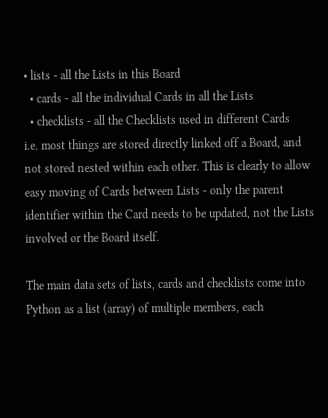• lists - all the Lists in this Board
  • cards - all the individual Cards in all the Lists
  • checklists - all the Checklists used in different Cards
i.e. most things are stored directly linked off a Board, and not stored nested within each other. This is clearly to allow easy moving of Cards between Lists - only the parent identifier within the Card needs to be updated, not the Lists involved or the Board itself.

The main data sets of lists, cards and checklists come into Python as a list (array) of multiple members, each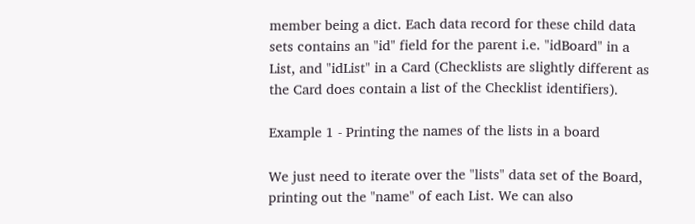member being a dict. Each data record for these child data sets contains an "id" field for the parent i.e. "idBoard" in a List, and "idList" in a Card (Checklists are slightly different as the Card does contain a list of the Checklist identifiers).

Example 1 - Printing the names of the lists in a board

We just need to iterate over the "lists" data set of the Board, printing out the "name" of each List. We can also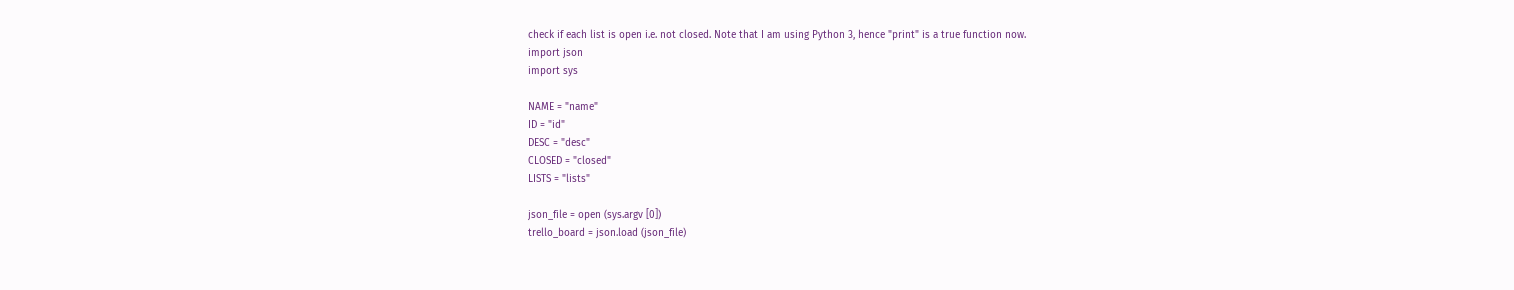check if each list is open i.e. not closed. Note that I am using Python 3, hence "print" is a true function now.
import json
import sys

NAME = "name"
ID = "id"
DESC = "desc"
CLOSED = "closed"
LISTS = "lists"

json_file = open (sys.argv [0])
trello_board = json.load (json_file)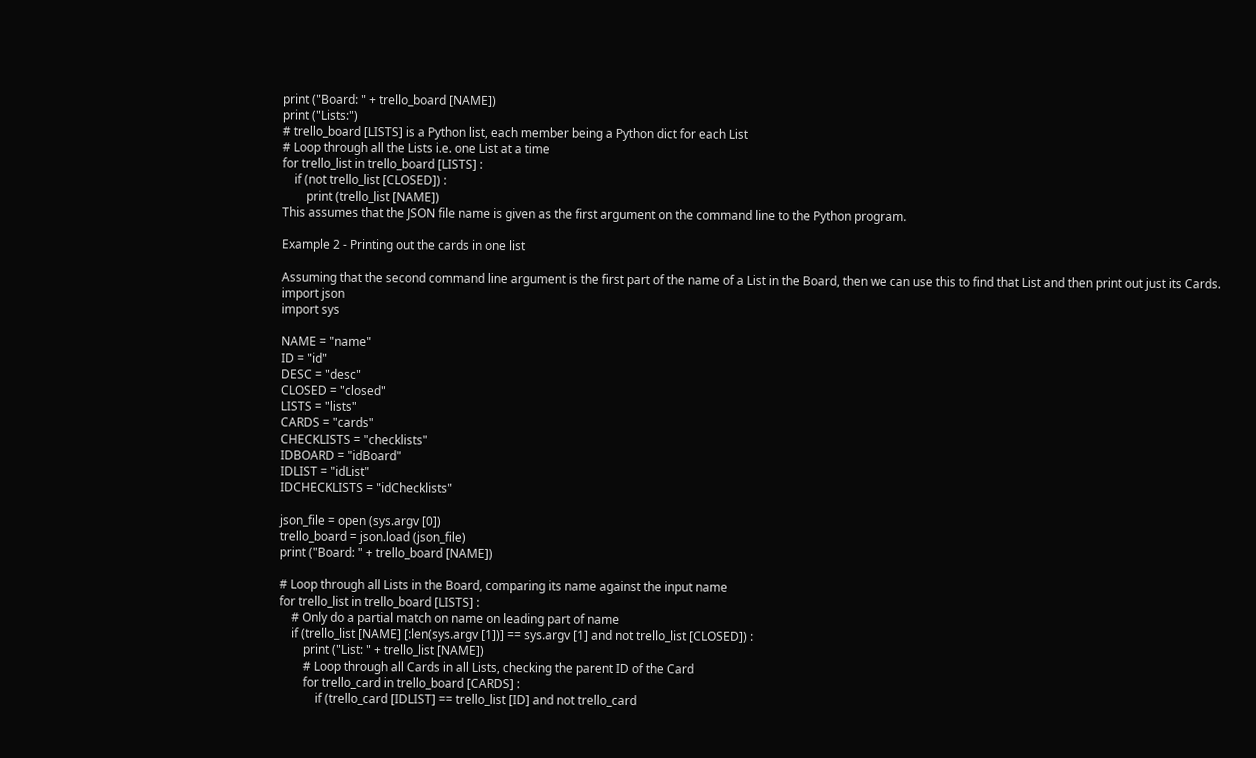print ("Board: " + trello_board [NAME])
print ("Lists:")
# trello_board [LISTS] is a Python list, each member being a Python dict for each List
# Loop through all the Lists i.e. one List at a time
for trello_list in trello_board [LISTS] :
    if (not trello_list [CLOSED]) :
        print (trello_list [NAME])
This assumes that the JSON file name is given as the first argument on the command line to the Python program.

Example 2 - Printing out the cards in one list

Assuming that the second command line argument is the first part of the name of a List in the Board, then we can use this to find that List and then print out just its Cards.
import json
import sys

NAME = "name"
ID = "id"
DESC = "desc"
CLOSED = "closed"
LISTS = "lists"
CARDS = "cards"
CHECKLISTS = "checklists"
IDBOARD = "idBoard"
IDLIST = "idList"
IDCHECKLISTS = "idChecklists"

json_file = open (sys.argv [0])
trello_board = json.load (json_file)
print ("Board: " + trello_board [NAME])

# Loop through all Lists in the Board, comparing its name against the input name
for trello_list in trello_board [LISTS] :
    # Only do a partial match on name on leading part of name
    if (trello_list [NAME] [:len(sys.argv [1])] == sys.argv [1] and not trello_list [CLOSED]) :
        print ("List: " + trello_list [NAME])
        # Loop through all Cards in all Lists, checking the parent ID of the Card
        for trello_card in trello_board [CARDS] :
            if (trello_card [IDLIST] == trello_list [ID] and not trello_card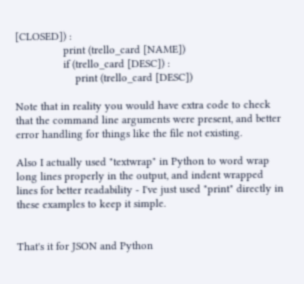[CLOSED]) :
                print (trello_card [NAME])
                if (trello_card [DESC]) :
                    print (trello_card [DESC])

Note that in reality you would have extra code to check that the command line arguments were present, and better error handling for things like the file not existing.

Also I actually used "textwrap" in Python to word wrap long lines properly in the output, and indent wrapped lines for better readability - I've just used "print" directly in these examples to keep it simple.


That's it for JSON and Python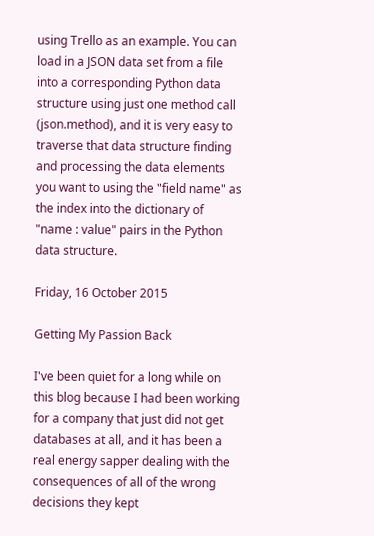using Trello as an example. You can load in a JSON data set from a file into a corresponding Python data structure using just one method call (json.method), and it is very easy to traverse that data structure finding and processing the data elements you want to using the "field name" as the index into the dictionary of "name : value" pairs in the Python data structure.

Friday, 16 October 2015

Getting My Passion Back

I've been quiet for a long while on this blog because I had been working for a company that just did not get databases at all, and it has been a real energy sapper dealing with the consequences of all of the wrong decisions they kept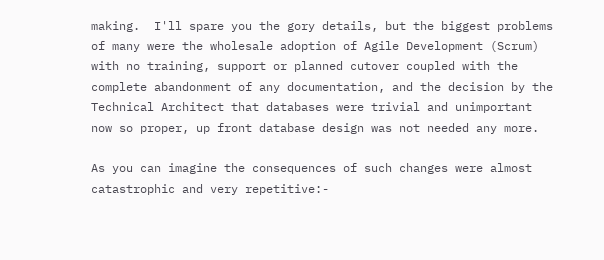making.  I'll spare you the gory details, but the biggest problems of many were the wholesale adoption of Agile Development (Scrum) with no training, support or planned cutover coupled with the complete abandonment of any documentation, and the decision by the Technical Architect that databases were trivial and unimportant now so proper, up front database design was not needed any more.

As you can imagine the consequences of such changes were almost catastrophic and very repetitive:-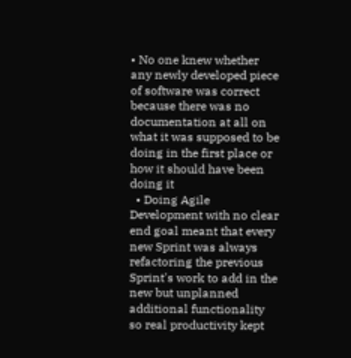• No one knew whether any newly developed piece of software was correct because there was no documentation at all on what it was supposed to be doing in the first place or how it should have been doing it
  • Doing Agile Development with no clear end goal meant that every new Sprint was always refactoring the previous Sprint's work to add in the new but unplanned additional functionality so real productivity kept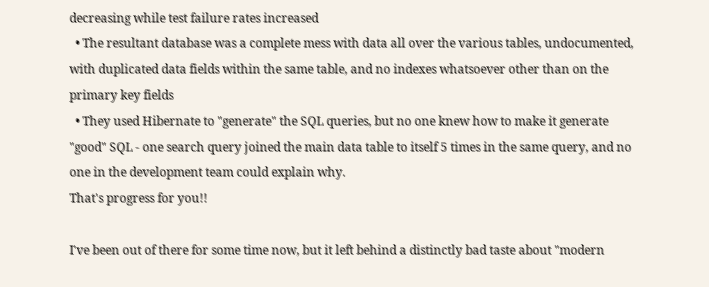decreasing while test failure rates increased
  • The resultant database was a complete mess with data all over the various tables, undocumented, with duplicated data fields within the same table, and no indexes whatsoever other than on the primary key fields
  • They used Hibernate to "generate" the SQL queries, but no one knew how to make it generate "good" SQL - one search query joined the main data table to itself 5 times in the same query, and no one in the development team could explain why.
That's progress for you!!

I've been out of there for some time now, but it left behind a distinctly bad taste about "modern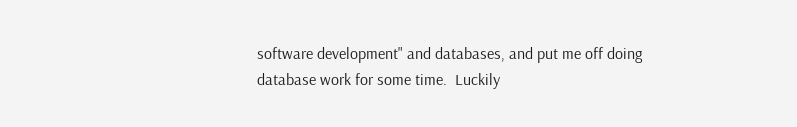software development" and databases, and put me off doing database work for some time.  Luckily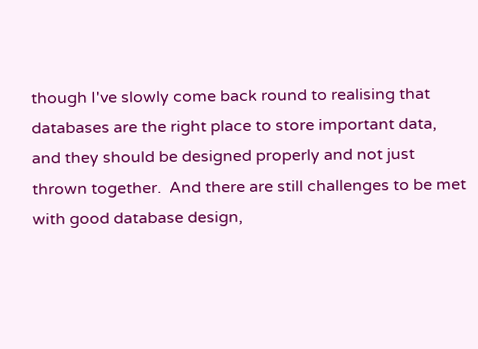though I've slowly come back round to realising that databases are the right place to store important data, and they should be designed properly and not just thrown together.  And there are still challenges to be met with good database design,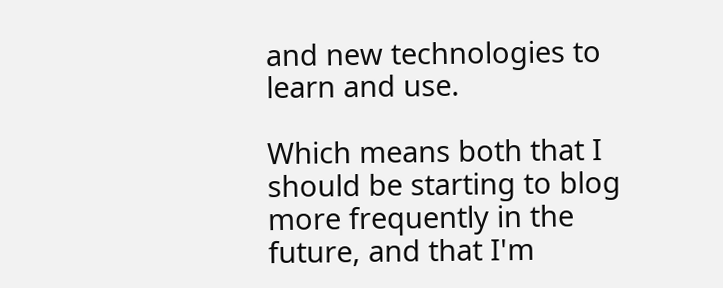and new technologies to learn and use.

Which means both that I should be starting to blog more frequently in the future, and that I'm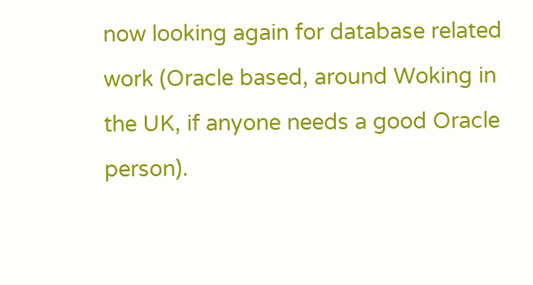now looking again for database related work (Oracle based, around Woking in the UK, if anyone needs a good Oracle person).